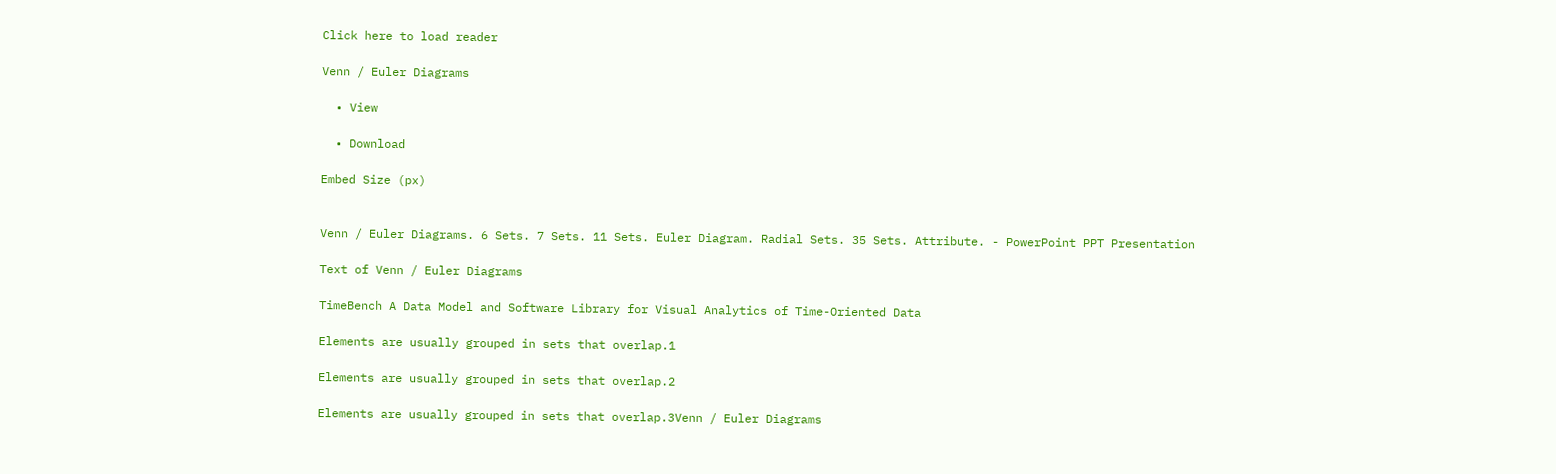Click here to load reader

Venn / Euler Diagrams

  • View

  • Download

Embed Size (px)


Venn / Euler Diagrams. 6 Sets. 7 Sets. 11 Sets. Euler Diagram. Radial Sets. 35 Sets. Attribute. - PowerPoint PPT Presentation

Text of Venn / Euler Diagrams

TimeBench A Data Model and Software Library for Visual Analytics of Time-Oriented Data

Elements are usually grouped in sets that overlap.1

Elements are usually grouped in sets that overlap.2

Elements are usually grouped in sets that overlap.3Venn / Euler Diagrams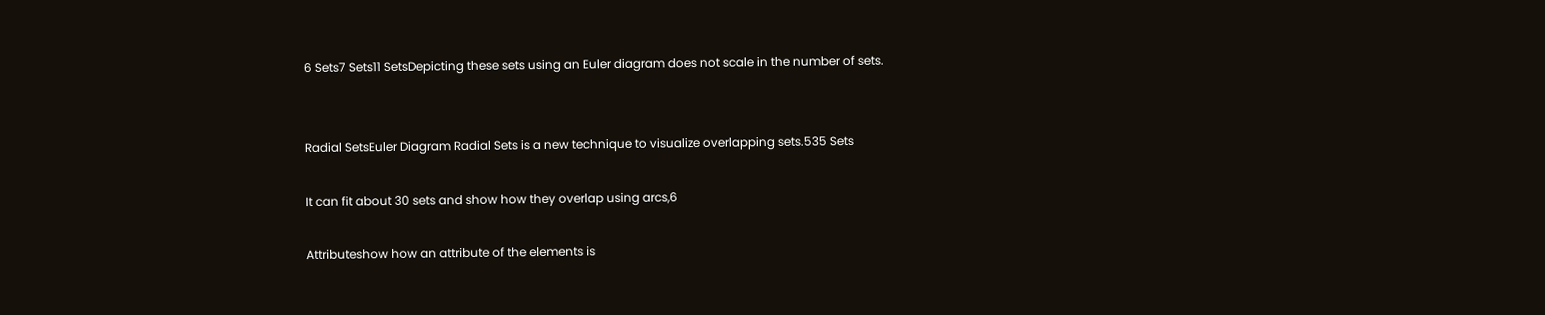6 Sets7 Sets11 SetsDepicting these sets using an Euler diagram does not scale in the number of sets.


Radial SetsEuler Diagram Radial Sets is a new technique to visualize overlapping sets.535 Sets

It can fit about 30 sets and show how they overlap using arcs,6

Attributeshow how an attribute of the elements is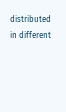distributed in different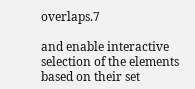overlaps.7

and enable interactive selection of the elements based on their set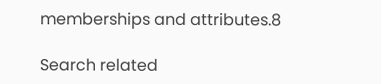memberships and attributes.8

Search related